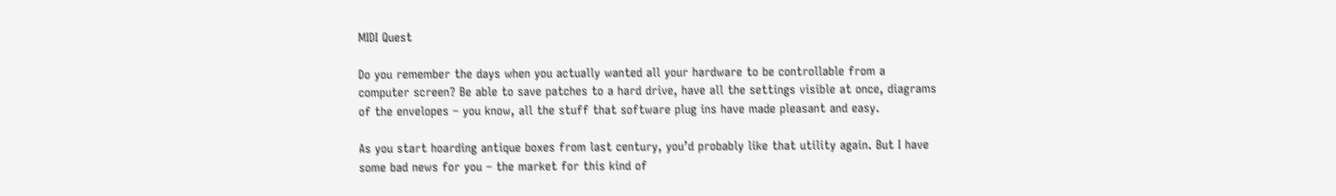MIDI Quest

Do you remember the days when you actually wanted all your hardware to be controllable from a computer screen? Be able to save patches to a hard drive, have all the settings visible at once, diagrams of the envelopes – you know, all the stuff that software plug ins have made pleasant and easy.

As you start hoarding antique boxes from last century, you’d probably like that utility again. But I have some bad news for you – the market for this kind of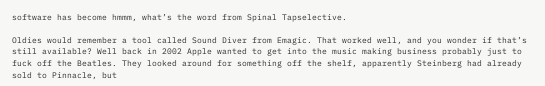software has become hmmm, what’s the word from Spinal Tapselective.

Oldies would remember a tool called Sound Diver from Emagic. That worked well, and you wonder if that’s still available? Well back in 2002 Apple wanted to get into the music making business probably just to fuck off the Beatles. They looked around for something off the shelf, apparently Steinberg had already sold to Pinnacle, but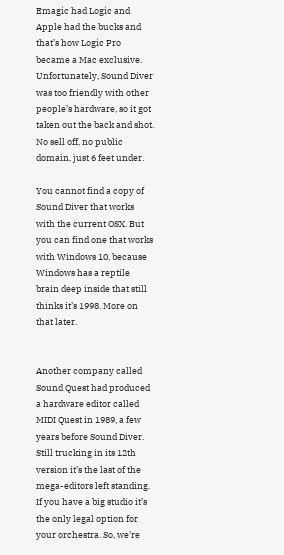Emagic had Logic and Apple had the bucks and that’s how Logic Pro became a Mac exclusive. Unfortunately, Sound Diver was too friendly with other people’s hardware, so it got taken out the back and shot. No sell off, no public domain, just 6 feet under.

You cannot find a copy of Sound Diver that works with the current OSX. But you can find one that works with Windows 10, because Windows has a reptile brain deep inside that still thinks it’s 1998. More on that later.


Another company called Sound Quest had produced a hardware editor called MIDI Quest in 1989, a few years before Sound Diver. Still trucking in its 12th version it’s the last of the mega-editors left standing. If you have a big studio it’s the only legal option for your orchestra. So, we’re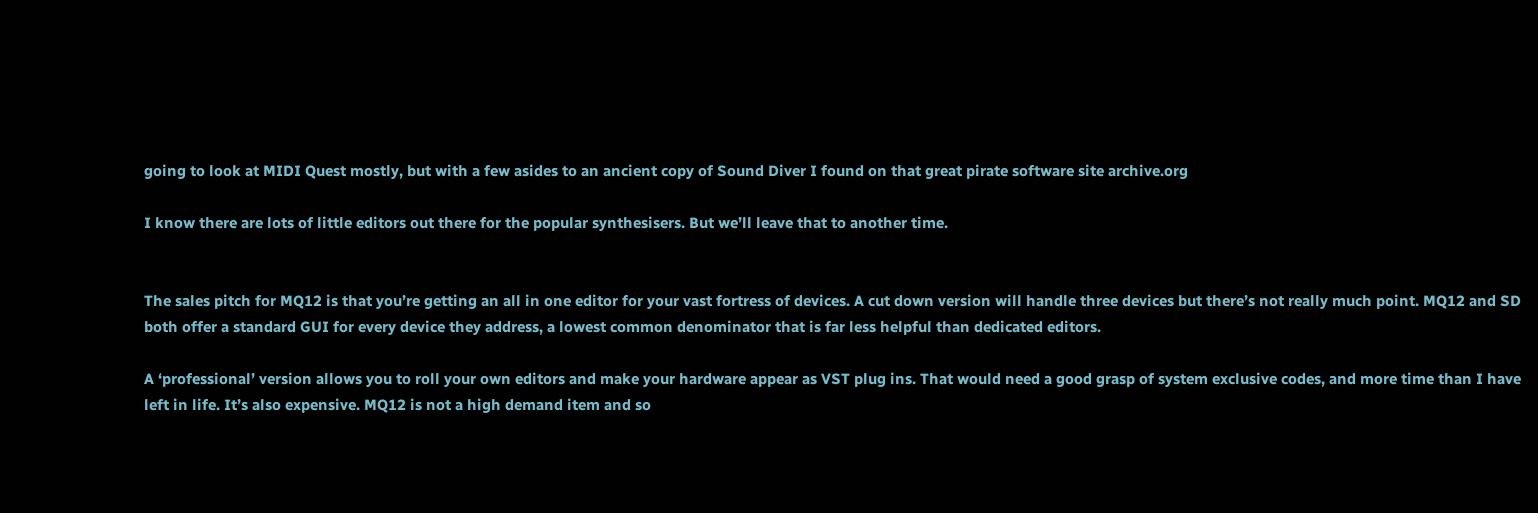going to look at MIDI Quest mostly, but with a few asides to an ancient copy of Sound Diver I found on that great pirate software site archive.org

I know there are lots of little editors out there for the popular synthesisers. But we’ll leave that to another time.


The sales pitch for MQ12 is that you’re getting an all in one editor for your vast fortress of devices. A cut down version will handle three devices but there’s not really much point. MQ12 and SD both offer a standard GUI for every device they address, a lowest common denominator that is far less helpful than dedicated editors.

A ‘professional’ version allows you to roll your own editors and make your hardware appear as VST plug ins. That would need a good grasp of system exclusive codes, and more time than I have left in life. It’s also expensive. MQ12 is not a high demand item and so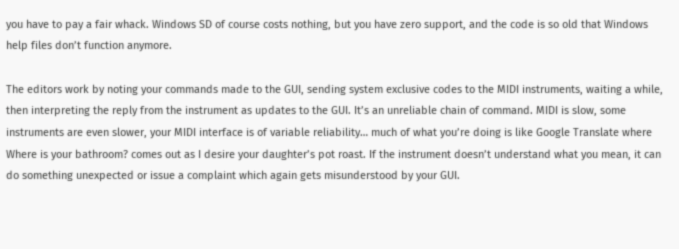you have to pay a fair whack. Windows SD of course costs nothing, but you have zero support, and the code is so old that Windows help files don’t function anymore.

The editors work by noting your commands made to the GUI, sending system exclusive codes to the MIDI instruments, waiting a while, then interpreting the reply from the instrument as updates to the GUI. It’s an unreliable chain of command. MIDI is slow, some instruments are even slower, your MIDI interface is of variable reliability… much of what you’re doing is like Google Translate where Where is your bathroom? comes out as I desire your daughter’s pot roast. If the instrument doesn’t understand what you mean, it can do something unexpected or issue a complaint which again gets misunderstood by your GUI.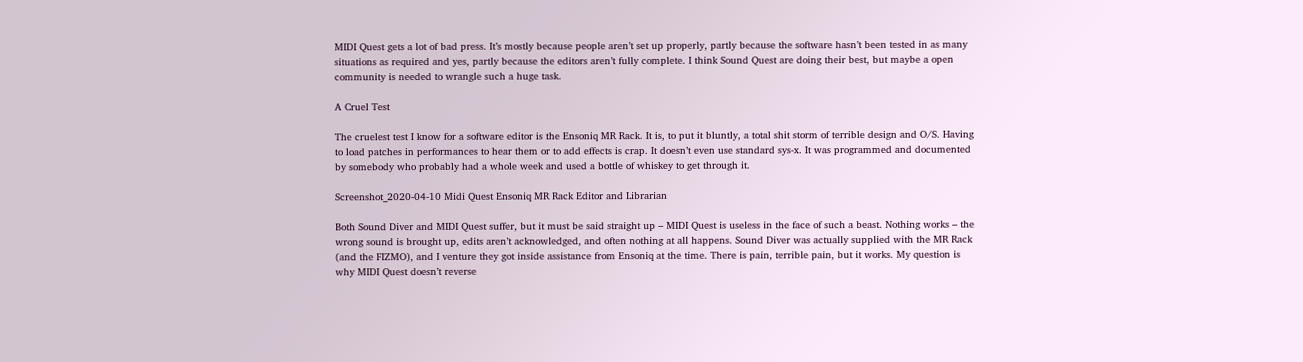MIDI Quest gets a lot of bad press. It’s mostly because people aren’t set up properly, partly because the software hasn’t been tested in as many situations as required and yes, partly because the editors aren’t fully complete. I think Sound Quest are doing their best, but maybe a open community is needed to wrangle such a huge task.

A Cruel Test

The cruelest test I know for a software editor is the Ensoniq MR Rack. It is, to put it bluntly, a total shit storm of terrible design and O/S. Having to load patches in performances to hear them or to add effects is crap. It doesn’t even use standard sys-x. It was programmed and documented by somebody who probably had a whole week and used a bottle of whiskey to get through it.

Screenshot_2020-04-10 Midi Quest Ensoniq MR Rack Editor and Librarian

Both Sound Diver and MIDI Quest suffer, but it must be said straight up – MIDI Quest is useless in the face of such a beast. Nothing works – the wrong sound is brought up, edits aren’t acknowledged, and often nothing at all happens. Sound Diver was actually supplied with the MR Rack (and the FIZMO), and I venture they got inside assistance from Ensoniq at the time. There is pain, terrible pain, but it works. My question is why MIDI Quest doesn’t reverse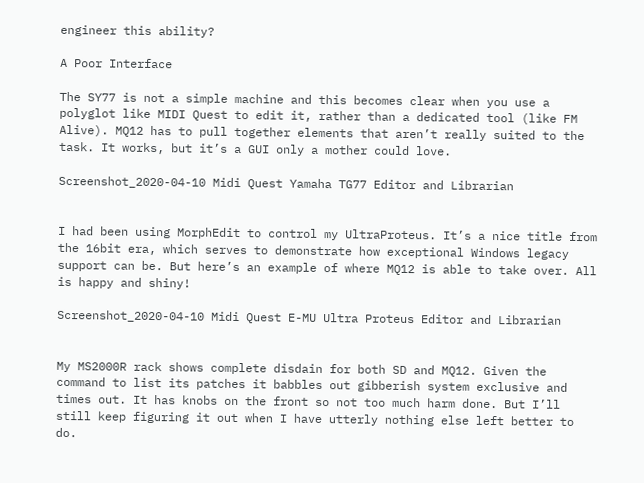engineer this ability?

A Poor Interface

The SY77 is not a simple machine and this becomes clear when you use a polyglot like MIDI Quest to edit it, rather than a dedicated tool (like FM Alive). MQ12 has to pull together elements that aren’t really suited to the task. It works, but it’s a GUI only a mother could love.

Screenshot_2020-04-10 Midi Quest Yamaha TG77 Editor and Librarian


I had been using MorphEdit to control my UltraProteus. It’s a nice title from the 16bit era, which serves to demonstrate how exceptional Windows legacy support can be. But here’s an example of where MQ12 is able to take over. All is happy and shiny!

Screenshot_2020-04-10 Midi Quest E-MU Ultra Proteus Editor and Librarian


My MS2000R rack shows complete disdain for both SD and MQ12. Given the command to list its patches it babbles out gibberish system exclusive and times out. It has knobs on the front so not too much harm done. But I’ll still keep figuring it out when I have utterly nothing else left better to do.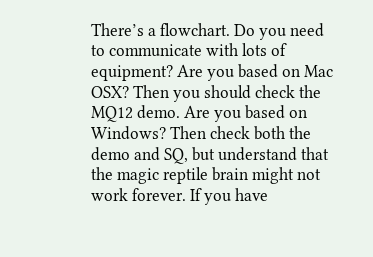There’s a flowchart. Do you need to communicate with lots of equipment? Are you based on Mac OSX? Then you should check the MQ12 demo. Are you based on Windows? Then check both the demo and SQ, but understand that the magic reptile brain might not work forever. If you have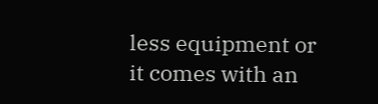less equipment or it comes with an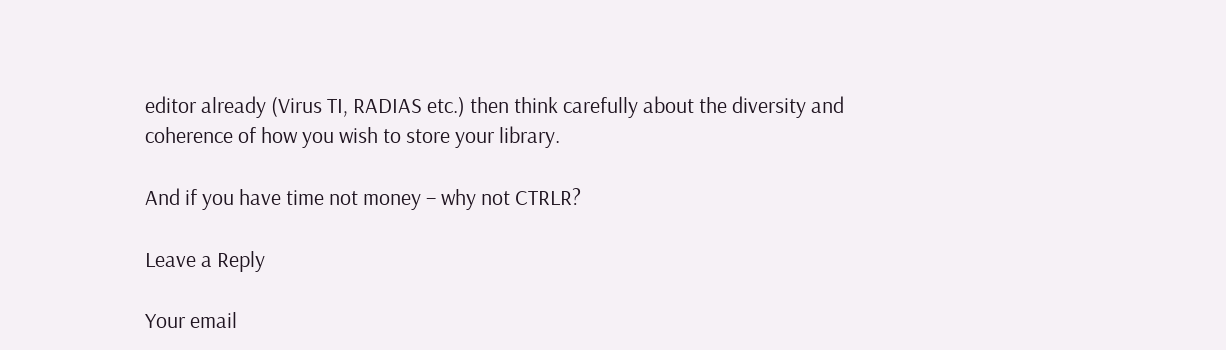editor already (Virus TI, RADIAS etc.) then think carefully about the diversity and coherence of how you wish to store your library.

And if you have time not money – why not CTRLR?

Leave a Reply

Your email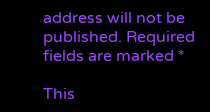address will not be published. Required fields are marked *

This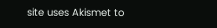site uses Akismet to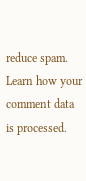reduce spam. Learn how your comment data is processed.